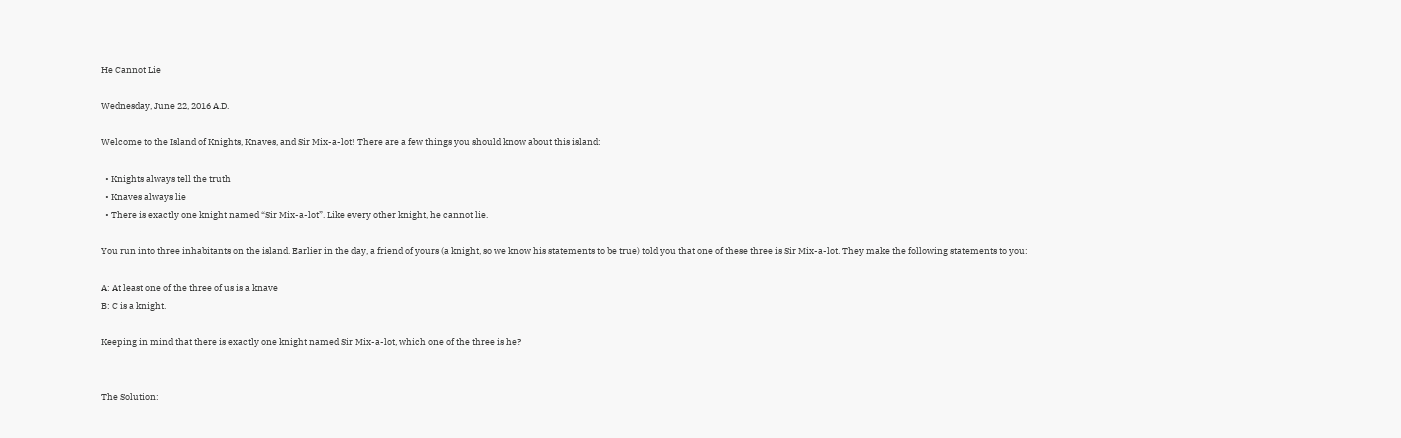He Cannot Lie

Wednesday, June 22, 2016 A.D.

Welcome to the Island of Knights, Knaves, and Sir Mix-a-lot! There are a few things you should know about this island:

  • Knights always tell the truth
  • Knaves always lie
  • There is exactly one knight named “Sir Mix-a-lot”. Like every other knight, he cannot lie.

You run into three inhabitants on the island. Earlier in the day, a friend of yours (a knight, so we know his statements to be true) told you that one of these three is Sir Mix-a-lot. They make the following statements to you:

A: At least one of the three of us is a knave
B: C is a knight.

Keeping in mind that there is exactly one knight named Sir Mix-a-lot, which one of the three is he?


The Solution: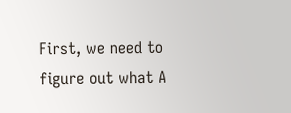First, we need to figure out what A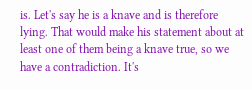is. Let's say he is a knave and is therefore lying. That would make his statement about at least one of them being a knave true, so we have a contradiction. It's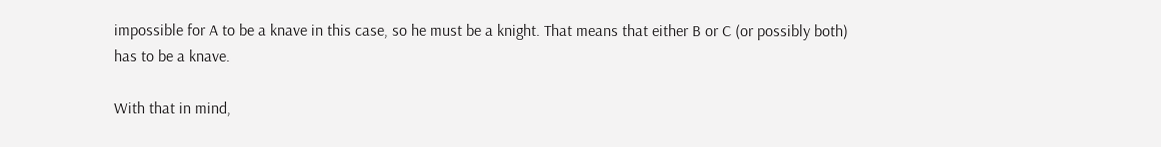impossible for A to be a knave in this case, so he must be a knight. That means that either B or C (or possibly both) has to be a knave.

With that in mind,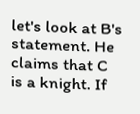let's look at B's statement. He claims that C is a knight. If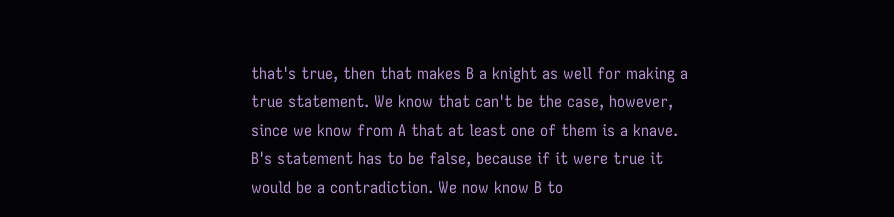that's true, then that makes B a knight as well for making a true statement. We know that can't be the case, however, since we know from A that at least one of them is a knave. B's statement has to be false, because if it were true it would be a contradiction. We now know B to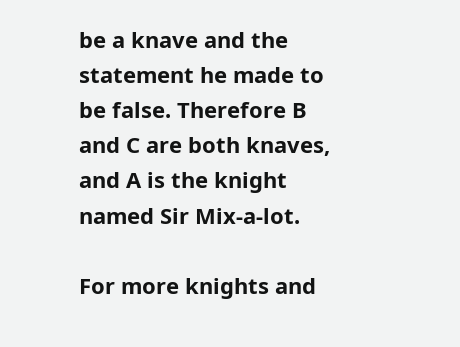be a knave and the statement he made to be false. Therefore B and C are both knaves, and A is the knight named Sir Mix-a-lot.

For more knights and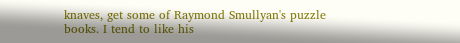knaves, get some of Raymond Smullyan's puzzle books. I tend to like his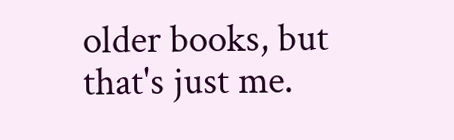older books, but that's just me.